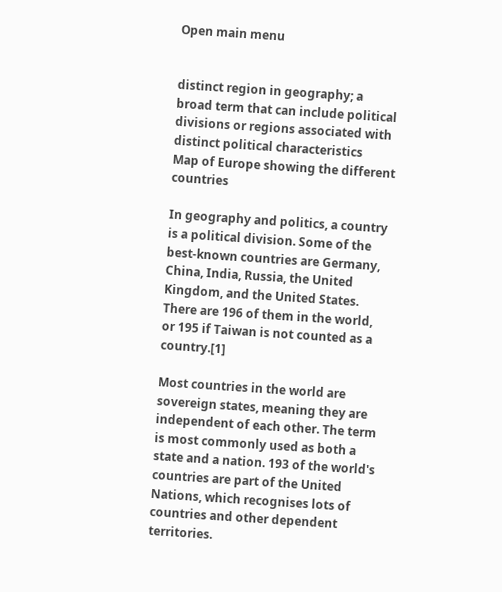Open main menu


distinct region in geography; a broad term that can include political divisions or regions associated with distinct political characteristics
Map of Europe showing the different countries

In geography and politics, a country is a political division. Some of the best-known countries are Germany, China, India, Russia, the United Kingdom, and the United States. There are 196 of them in the world, or 195 if Taiwan is not counted as a country.[1]

Most countries in the world are sovereign states, meaning they are independent of each other. The term is most commonly used as both a state and a nation. 193 of the world's countries are part of the United Nations, which recognises lots of countries and other dependent territories.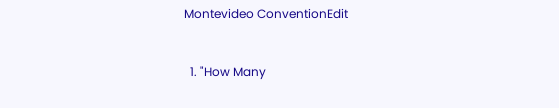Montevideo ConventionEdit


  1. "How Many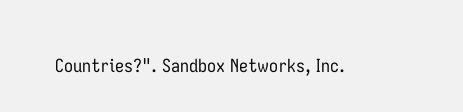Countries?". Sandbox Networks, Inc.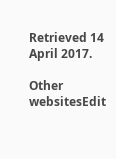Retrieved 14 April 2017.

Other websitesEdit